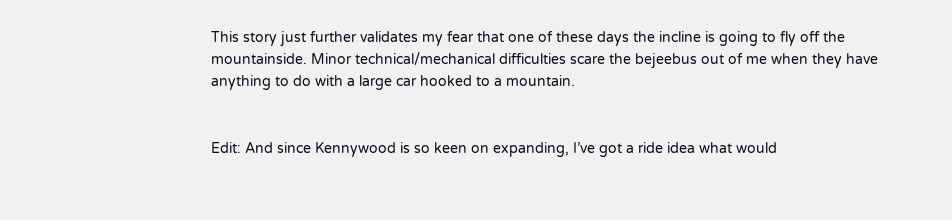This story just further validates my fear that one of these days the incline is going to fly off the mountainside. Minor technical/mechanical difficulties scare the bejeebus out of me when they have anything to do with a large car hooked to a mountain.


Edit: And since Kennywood is so keen on expanding, I’ve got a ride idea what would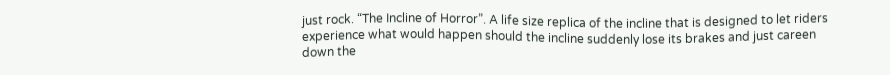just rock. “The Incline of Horror”. A life size replica of the incline that is designed to let riders experience what would happen should the incline suddenly lose its brakes and just careen down the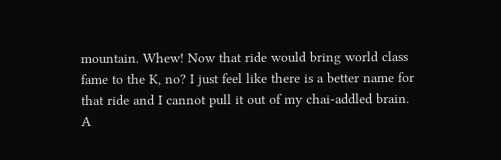mountain. Whew! Now that ride would bring world class fame to the K, no? I just feel like there is a better name for that ride and I cannot pull it out of my chai-addled brain. A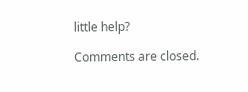little help?

Comments are closed.